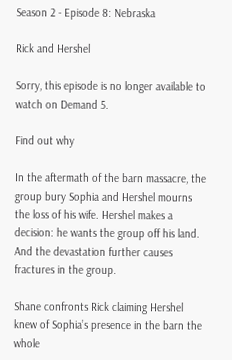Season 2 - Episode 8: Nebraska

Rick and Hershel

Sorry, this episode is no longer available to watch on Demand 5.

Find out why

In the aftermath of the barn massacre, the group bury Sophia and Hershel mourns the loss of his wife. Hershel makes a decision: he wants the group off his land. And the devastation further causes fractures in the group.

Shane confronts Rick claiming Hershel knew of Sophia’s presence in the barn the whole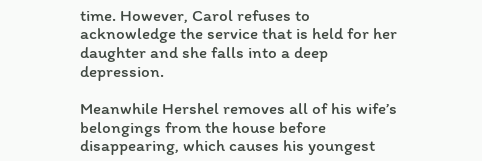time. However, Carol refuses to acknowledge the service that is held for her daughter and she falls into a deep depression.

Meanwhile Hershel removes all of his wife’s belongings from the house before disappearing, which causes his youngest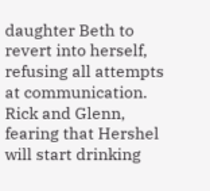daughter Beth to revert into herself, refusing all attempts at communication. Rick and Glenn, fearing that Hershel will start drinking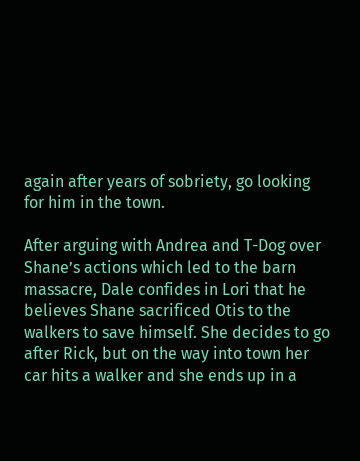again after years of sobriety, go looking for him in the town.

After arguing with Andrea and T-Dog over Shane’s actions which led to the barn massacre, Dale confides in Lori that he believes Shane sacrificed Otis to the walkers to save himself. She decides to go after Rick, but on the way into town her car hits a walker and she ends up in a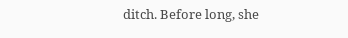ditch. Before long, she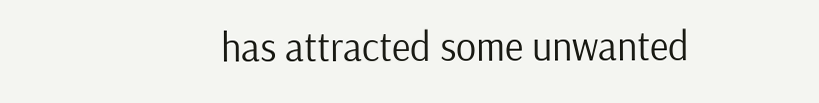has attracted some unwanted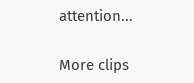attention...

More clips